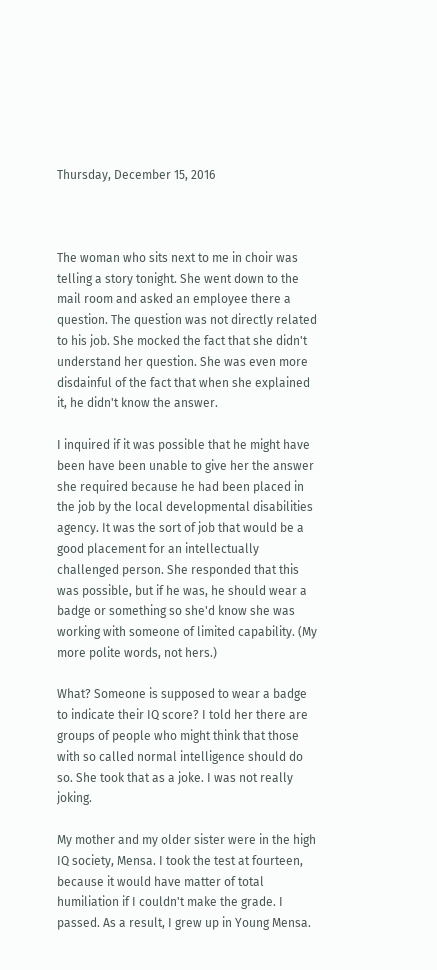Thursday, December 15, 2016



The woman who sits next to me in choir was telling a story tonight. She went down to the mail room and asked an employee there a question. The question was not directly related to his job. She mocked the fact that she didn't understand her question. She was even more disdainful of the fact that when she explained it, he didn't know the answer.

I inquired if it was possible that he might have been have been unable to give her the answer she required because he had been placed in the job by the local developmental disabilities agency. It was the sort of job that would be a good placement for an intellectually challenged person. She responded that this was possible, but if he was, he should wear a badge or something so she'd know she was working with someone of limited capability. (My more polite words, not hers.)

What? Someone is supposed to wear a badge to indicate their IQ score? I told her there are groups of people who might think that those with so called normal intelligence should do so. She took that as a joke. I was not really joking.

My mother and my older sister were in the high IQ society, Mensa. I took the test at fourteen, because it would have matter of total humiliation if I couldn't make the grade. I passed. As a result, I grew up in Young Mensa.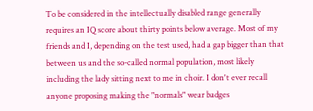To be considered in the intellectually disabled range generally requires an IQ score about thirty points below average. Most of my friends and I, depending on the test used, had a gap bigger than that between us and the so-called normal population, most likely including the lady sitting next to me in choir. I don't ever recall anyone proposing making the "normals" wear badges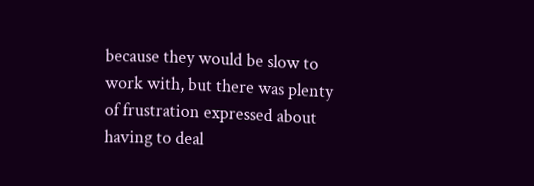because they would be slow to work with, but there was plenty of frustration expressed about having to deal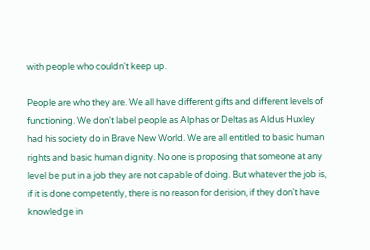with people who couldn't keep up.

People are who they are. We all have different gifts and different levels of functioning. We don't label people as Alphas or Deltas as Aldus Huxley had his society do in Brave New World. We are all entitled to basic human rights and basic human dignity. No one is proposing that someone at any level be put in a job they are not capable of doing. But whatever the job is, if it is done competently, there is no reason for derision, if they don't have knowledge in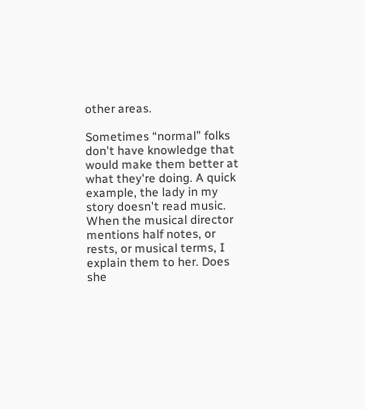other areas.

Sometimes “normal” folks don't have knowledge that would make them better at what they're doing. A quick example, the lady in my story doesn't read music. When the musical director mentions half notes, or rests, or musical terms, I explain them to her. Does she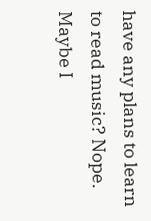have any plans to learn to read music? Nope. Maybe I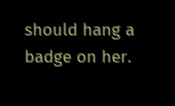should hang a badge on her.